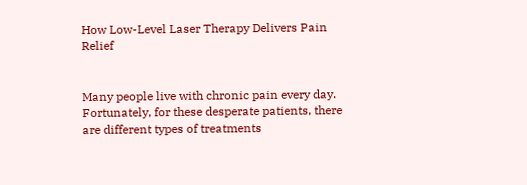How Low-Level Laser Therapy Delivers Pain Relief


Many people live with chronic pain every day.  Fortunately, for these desperate patients, there are different types of treatments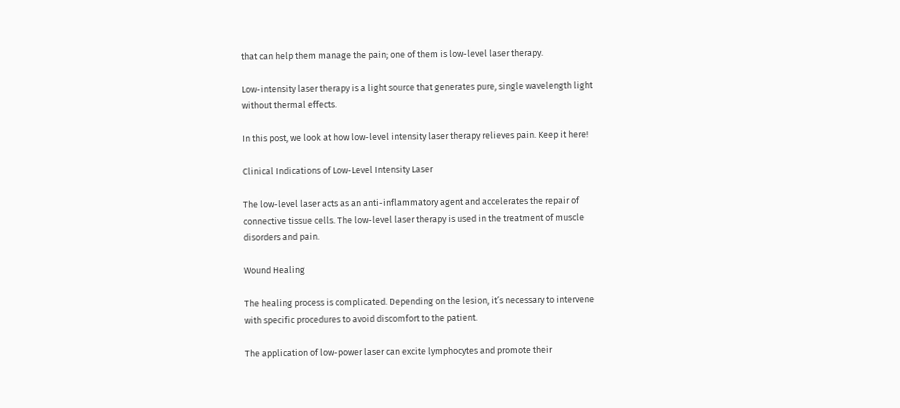that can help them manage the pain; one of them is low-level laser therapy.

Low-intensity laser therapy is a light source that generates pure, single wavelength light without thermal effects.

In this post, we look at how low-level intensity laser therapy relieves pain. Keep it here!

Clinical Indications of Low-Level Intensity Laser

The low-level laser acts as an anti-inflammatory agent and accelerates the repair of connective tissue cells. The low-level laser therapy is used in the treatment of muscle disorders and pain.

Wound Healing

The healing process is complicated. Depending on the lesion, it’s necessary to intervene with specific procedures to avoid discomfort to the patient.

The application of low-power laser can excite lymphocytes and promote their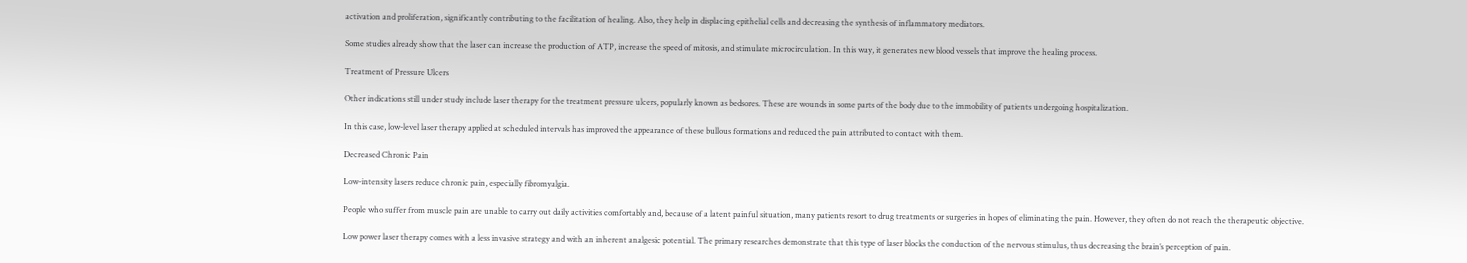activation and proliferation, significantly contributing to the facilitation of healing. Also, they help in displacing epithelial cells and decreasing the synthesis of inflammatory mediators.

Some studies already show that the laser can increase the production of ATP, increase the speed of mitosis, and stimulate microcirculation. In this way, it generates new blood vessels that improve the healing process.

Treatment of Pressure Ulcers

Other indications still under study include laser therapy for the treatment pressure ulcers, popularly known as bedsores. These are wounds in some parts of the body due to the immobility of patients undergoing hospitalization.

In this case, low-level laser therapy applied at scheduled intervals has improved the appearance of these bullous formations and reduced the pain attributed to contact with them.

Decreased Chronic Pain

Low-intensity lasers reduce chronic pain, especially fibromyalgia.

People who suffer from muscle pain are unable to carry out daily activities comfortably and, because of a latent painful situation, many patients resort to drug treatments or surgeries in hopes of eliminating the pain. However, they often do not reach the therapeutic objective.

Low power laser therapy comes with a less invasive strategy and with an inherent analgesic potential. The primary researches demonstrate that this type of laser blocks the conduction of the nervous stimulus, thus decreasing the brain’s perception of pain.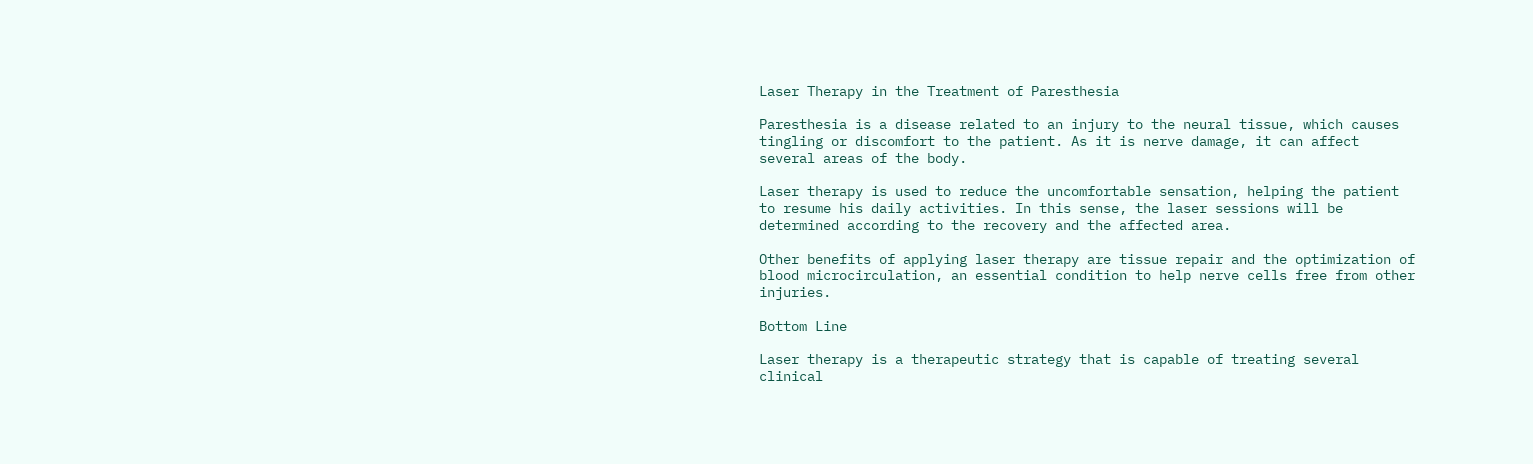Laser Therapy in the Treatment of Paresthesia

Paresthesia is a disease related to an injury to the neural tissue, which causes tingling or discomfort to the patient. As it is nerve damage, it can affect several areas of the body.

Laser therapy is used to reduce the uncomfortable sensation, helping the patient to resume his daily activities. In this sense, the laser sessions will be determined according to the recovery and the affected area.

Other benefits of applying laser therapy are tissue repair and the optimization of blood microcirculation, an essential condition to help nerve cells free from other injuries.

Bottom Line

Laser therapy is a therapeutic strategy that is capable of treating several clinical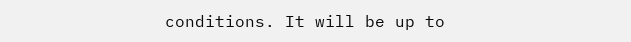conditions. It will be up to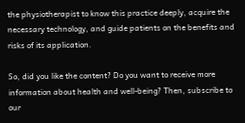the physiotherapist to know this practice deeply, acquire the necessary technology, and guide patients on the benefits and risks of its application.

So, did you like the content? Do you want to receive more information about health and well-being? Then, subscribe to our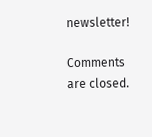newsletter!

Comments are closed.